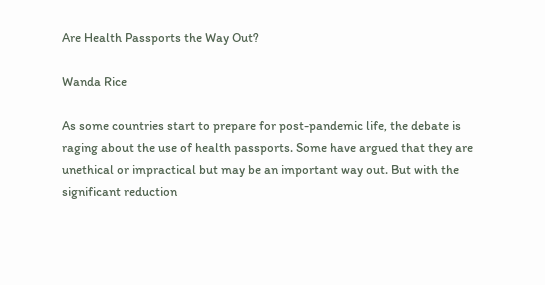Are Health Passports the Way Out?

Wanda Rice

As some countries start to prepare for post-pandemic life, the debate is raging about the use of health passports. Some have argued that they are unethical or impractical but may be an important way out. But with the significant reduction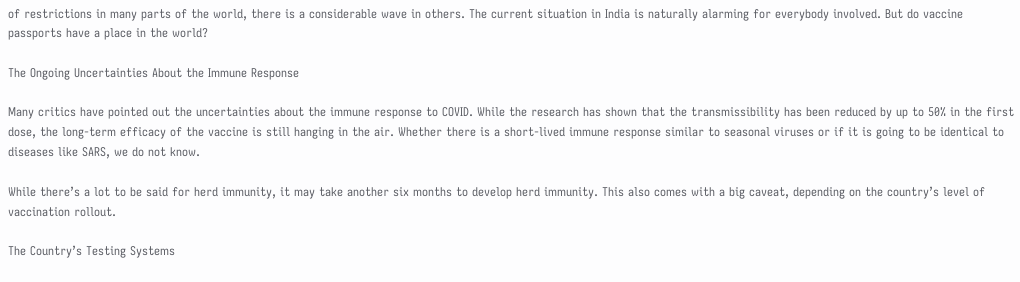of restrictions in many parts of the world, there is a considerable wave in others. The current situation in India is naturally alarming for everybody involved. But do vaccine passports have a place in the world?

The Ongoing Uncertainties About the Immune Response

Many critics have pointed out the uncertainties about the immune response to COVID. While the research has shown that the transmissibility has been reduced by up to 50% in the first dose, the long-term efficacy of the vaccine is still hanging in the air. Whether there is a short-lived immune response similar to seasonal viruses or if it is going to be identical to diseases like SARS, we do not know.

While there’s a lot to be said for herd immunity, it may take another six months to develop herd immunity. This also comes with a big caveat, depending on the country’s level of vaccination rollout.

The Country’s Testing Systems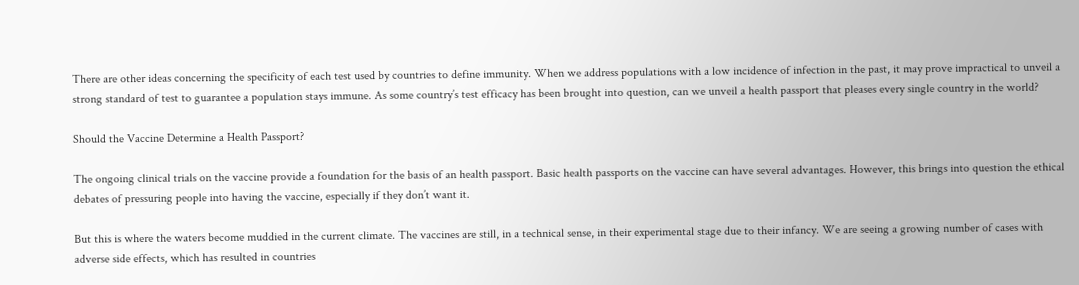There are other ideas concerning the specificity of each test used by countries to define immunity. When we address populations with a low incidence of infection in the past, it may prove impractical to unveil a strong standard of test to guarantee a population stays immune. As some country’s test efficacy has been brought into question, can we unveil a health passport that pleases every single country in the world?

Should the Vaccine Determine a Health Passport?

The ongoing clinical trials on the vaccine provide a foundation for the basis of an health passport. Basic health passports on the vaccine can have several advantages. However, this brings into question the ethical debates of pressuring people into having the vaccine, especially if they don’t want it.

But this is where the waters become muddied in the current climate. The vaccines are still, in a technical sense, in their experimental stage due to their infancy. We are seeing a growing number of cases with adverse side effects, which has resulted in countries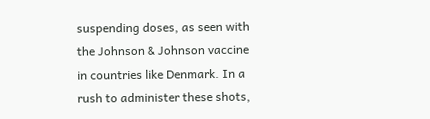suspending doses, as seen with the Johnson & Johnson vaccine in countries like Denmark. In a rush to administer these shots,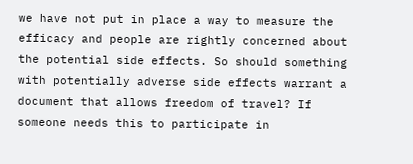we have not put in place a way to measure the efficacy and people are rightly concerned about the potential side effects. So should something with potentially adverse side effects warrant a document that allows freedom of travel? If someone needs this to participate in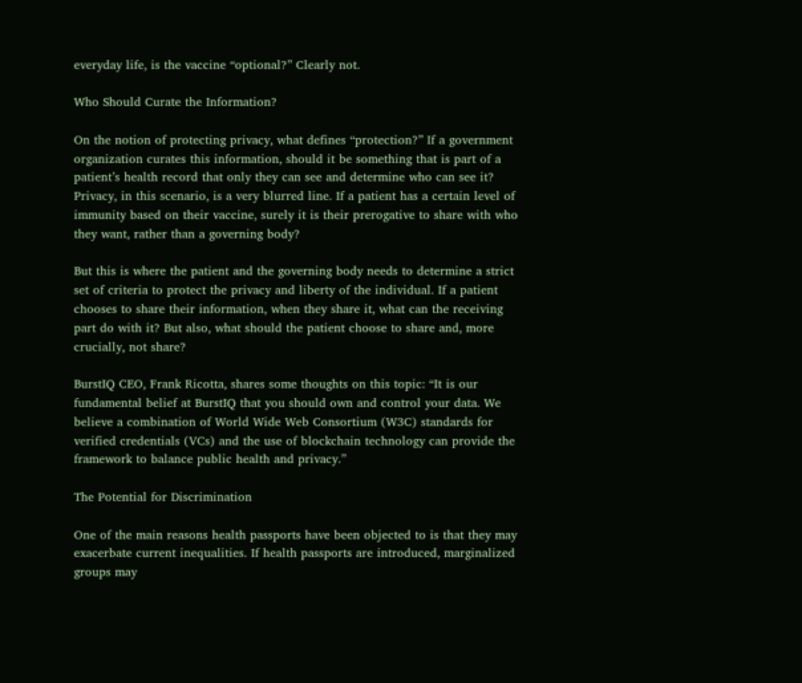everyday life, is the vaccine “optional?” Clearly not.

Who Should Curate the Information?

On the notion of protecting privacy, what defines “protection?” If a government organization curates this information, should it be something that is part of a patient’s health record that only they can see and determine who can see it? Privacy, in this scenario, is a very blurred line. If a patient has a certain level of immunity based on their vaccine, surely it is their prerogative to share with who they want, rather than a governing body?

But this is where the patient and the governing body needs to determine a strict set of criteria to protect the privacy and liberty of the individual. If a patient chooses to share their information, when they share it, what can the receiving part do with it? But also, what should the patient choose to share and, more crucially, not share?

BurstIQ CEO, Frank Ricotta, shares some thoughts on this topic: “It is our fundamental belief at BurstIQ that you should own and control your data. We believe a combination of World Wide Web Consortium (W3C) standards for verified credentials (VCs) and the use of blockchain technology can provide the framework to balance public health and privacy.”

The Potential for Discrimination

One of the main reasons health passports have been objected to is that they may exacerbate current inequalities. If health passports are introduced, marginalized groups may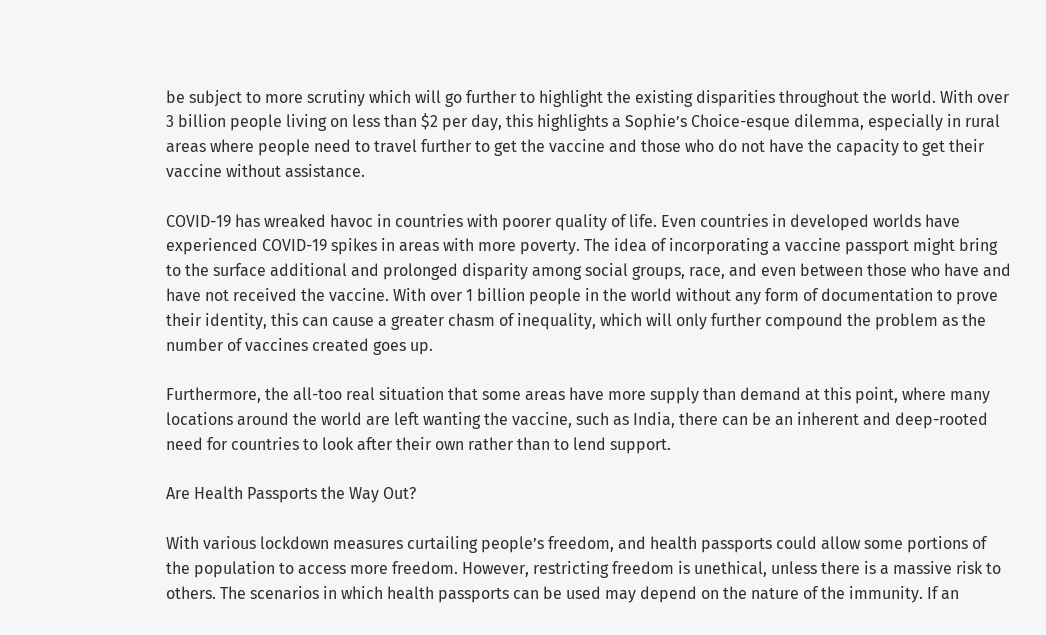be subject to more scrutiny which will go further to highlight the existing disparities throughout the world. With over 3 billion people living on less than $2 per day, this highlights a Sophie’s Choice-esque dilemma, especially in rural areas where people need to travel further to get the vaccine and those who do not have the capacity to get their vaccine without assistance.

COVID-19 has wreaked havoc in countries with poorer quality of life. Even countries in developed worlds have experienced COVID-19 spikes in areas with more poverty. The idea of incorporating a vaccine passport might bring to the surface additional and prolonged disparity among social groups, race, and even between those who have and have not received the vaccine. With over 1 billion people in the world without any form of documentation to prove their identity, this can cause a greater chasm of inequality, which will only further compound the problem as the number of vaccines created goes up.

Furthermore, the all-too real situation that some areas have more supply than demand at this point, where many locations around the world are left wanting the vaccine, such as India, there can be an inherent and deep-rooted need for countries to look after their own rather than to lend support.

Are Health Passports the Way Out?

With various lockdown measures curtailing people’s freedom, and health passports could allow some portions of the population to access more freedom. However, restricting freedom is unethical, unless there is a massive risk to others. The scenarios in which health passports can be used may depend on the nature of the immunity. If an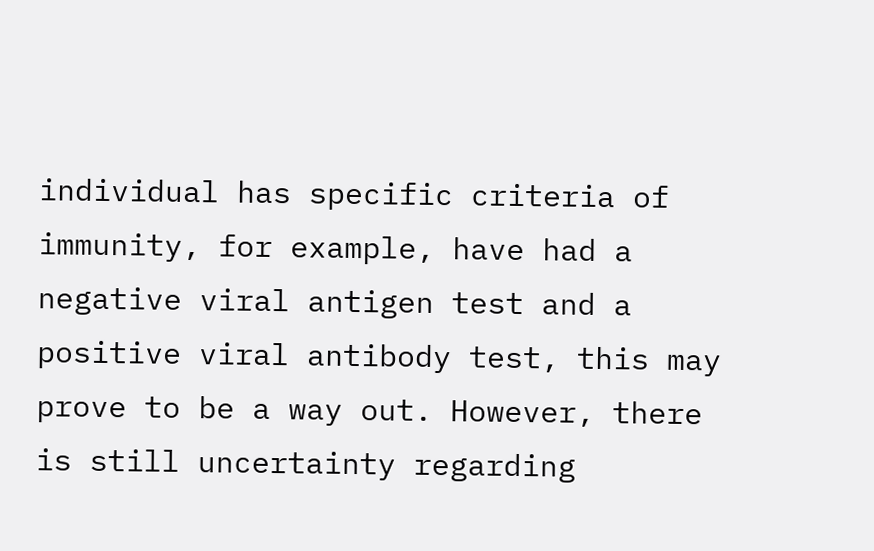individual has specific criteria of immunity, for example, have had a negative viral antigen test and a positive viral antibody test, this may prove to be a way out. However, there is still uncertainty regarding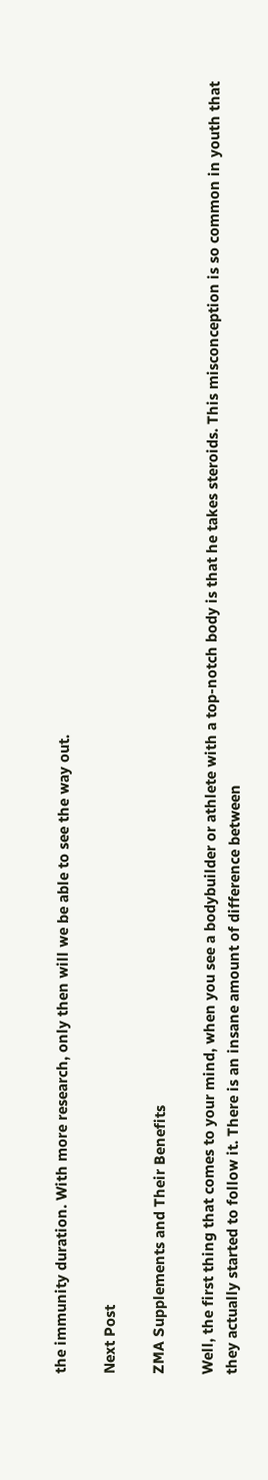the immunity duration. With more research, only then will we be able to see the way out.

Next Post

ZMA Supplements and Their Benefits

Well, the first thing that comes to your mind, when you see a bodybuilder or athlete with a top-notch body is that he takes steroids. This misconception is so common in youth that they actually started to follow it. There is an insane amount of difference between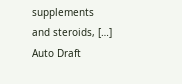supplements and steroids, […]
Auto Draft